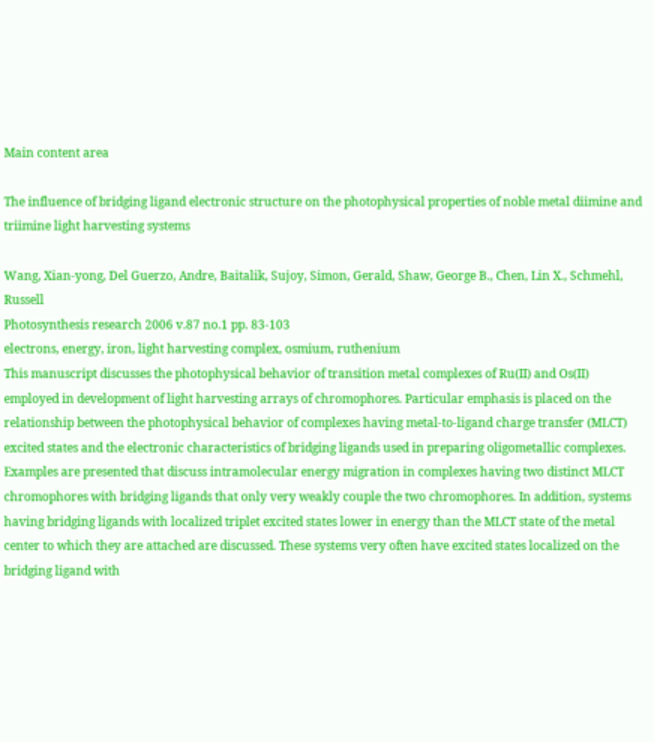Main content area

The influence of bridging ligand electronic structure on the photophysical properties of noble metal diimine and triimine light harvesting systems

Wang, Xian-yong, Del Guerzo, Andre, Baitalik, Sujoy, Simon, Gerald, Shaw, George B., Chen, Lin X., Schmehl, Russell
Photosynthesis research 2006 v.87 no.1 pp. 83-103
electrons, energy, iron, light harvesting complex, osmium, ruthenium
This manuscript discusses the photophysical behavior of transition metal complexes of Ru(II) and Os(II) employed in development of light harvesting arrays of chromophores. Particular emphasis is placed on the relationship between the photophysical behavior of complexes having metal-to-ligand charge transfer (MLCT) excited states and the electronic characteristics of bridging ligands used in preparing oligometallic complexes. Examples are presented that discuss intramolecular energy migration in complexes having two distinct MLCT chromophores with bridging ligands that only very weakly couple the two chromophores. In addition, systems having bridging ligands with localized triplet excited states lower in energy than the MLCT state of the metal center to which they are attached are discussed. These systems very often have excited states localized on the bridging ligand with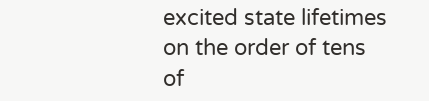excited state lifetimes on the order of tens of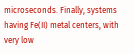microseconds. Finally, systems having Fe(II) metal centers, with very low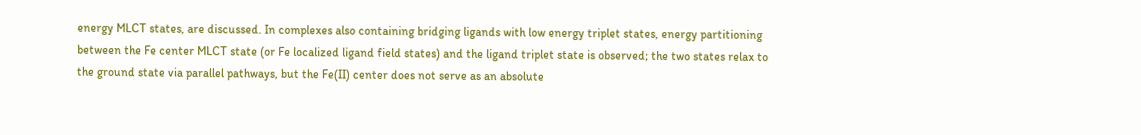energy MLCT states, are discussed. In complexes also containing bridging ligands with low energy triplet states, energy partitioning between the Fe center MLCT state (or Fe localized ligand field states) and the ligand triplet state is observed; the two states relax to the ground state via parallel pathways, but the Fe(II) center does not serve as an absolute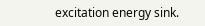excitation energy sink.